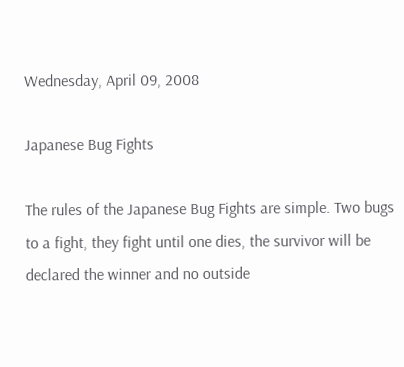Wednesday, April 09, 2008

Japanese Bug Fights

The rules of the Japanese Bug Fights are simple. Two bugs to a fight, they fight until one dies, the survivor will be declared the winner and no outside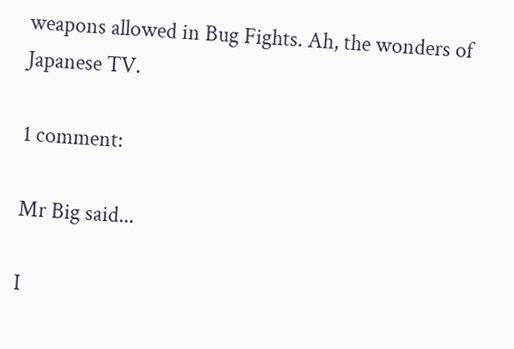weapons allowed in Bug Fights. Ah, the wonders of Japanese TV.

1 comment:

Mr Big said...

I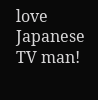love Japanese TV man!